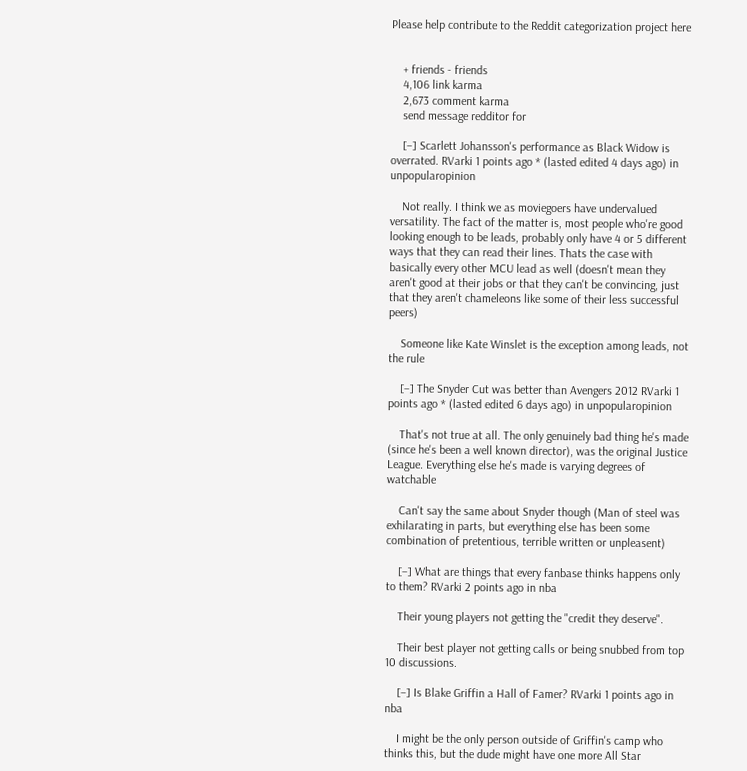Please help contribute to the Reddit categorization project here


    + friends - friends
    4,106 link karma
    2,673 comment karma
    send message redditor for

    [–] Scarlett Johansson's performance as Black Widow is overrated. RVarki 1 points ago * (lasted edited 4 days ago) in unpopularopinion

    Not really. I think we as moviegoers have undervalued versatility. The fact of the matter is, most people who're good looking enough to be leads, probably only have 4 or 5 different ways that they can read their lines. Thats the case with basically every other MCU lead as well (doesn't mean they aren't good at their jobs or that they can't be convincing, just that they aren't chameleons like some of their less successful peers)

    Someone like Kate Winslet is the exception among leads, not the rule

    [–] The Snyder Cut was better than Avengers 2012 RVarki 1 points ago * (lasted edited 6 days ago) in unpopularopinion

    That's not true at all. The only genuinely bad thing he's made (since he's been a well known director), was the original Justice League. Everything else he's made is varying degrees of watchable

    Can't say the same about Snyder though (Man of steel was exhilarating in parts, but everything else has been some combination of pretentious, terrible written or unpleasent)

    [–] What are things that every fanbase thinks happens only to them? RVarki 2 points ago in nba

    Their young players not getting the "credit they deserve".

    Their best player not getting calls or being snubbed from top 10 discussions.

    [–] Is Blake Griffin a Hall of Famer? RVarki 1 points ago in nba

    I might be the only person outside of Griffin's camp who thinks this, but the dude might have one more All Star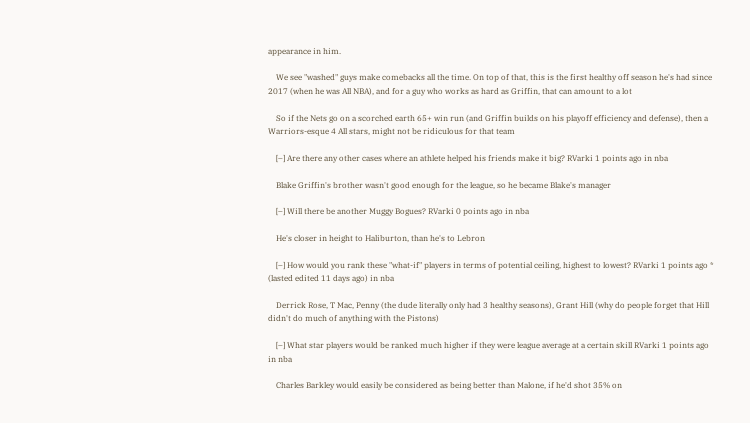appearance in him.

    We see "washed" guys make comebacks all the time. On top of that, this is the first healthy off season he's had since 2017 (when he was All NBA), and for a guy who works as hard as Griffin, that can amount to a lot

    So if the Nets go on a scorched earth 65+ win run (and Griffin builds on his playoff efficiency and defense), then a Warriors-esque 4 All stars, might not be ridiculous for that team

    [–] Are there any other cases where an athlete helped his friends make it big? RVarki 1 points ago in nba

    Blake Griffin's brother wasn't good enough for the league, so he became Blake's manager

    [–] Will there be another Muggy Bogues? RVarki 0 points ago in nba

    He's closer in height to Haliburton, than he's to Lebron

    [–] How would you rank these "what-if" players in terms of potential ceiling, highest to lowest? RVarki 1 points ago * (lasted edited 11 days ago) in nba

    Derrick Rose, T Mac, Penny (the dude literally only had 3 healthy seasons), Grant Hill (why do people forget that Hill didn't do much of anything with the Pistons)

    [–] What star players would be ranked much higher if they were league average at a certain skill RVarki 1 points ago in nba

    Charles Barkley would easily be considered as being better than Malone, if he'd shot 35% on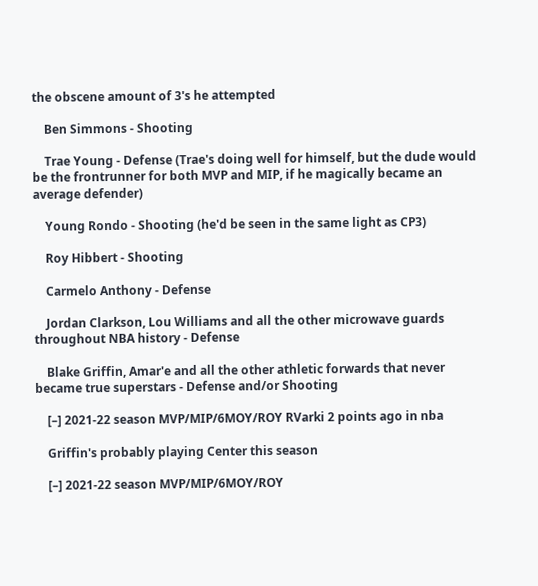the obscene amount of 3's he attempted

    Ben Simmons - Shooting

    Trae Young - Defense (Trae's doing well for himself, but the dude would be the frontrunner for both MVP and MIP, if he magically became an average defender)

    Young Rondo - Shooting (he'd be seen in the same light as CP3)

    Roy Hibbert - Shooting

    Carmelo Anthony - Defense

    Jordan Clarkson, Lou Williams and all the other microwave guards throughout NBA history - Defense

    Blake Griffin, Amar'e and all the other athletic forwards that never became true superstars - Defense and/or Shooting

    [–] 2021-22 season MVP/MIP/6MOY/ROY RVarki 2 points ago in nba

    Griffin's probably playing Center this season

    [–] 2021-22 season MVP/MIP/6MOY/ROY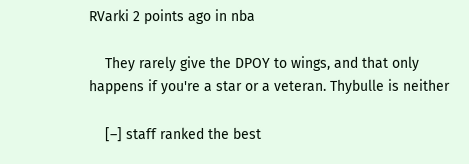RVarki 2 points ago in nba

    They rarely give the DPOY to wings, and that only happens if you're a star or a veteran. Thybulle is neither

    [–] staff ranked the best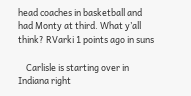head coaches in basketball and had Monty at third. What y’all think? RVarki 1 points ago in suns

    Carlisle is starting over in Indiana right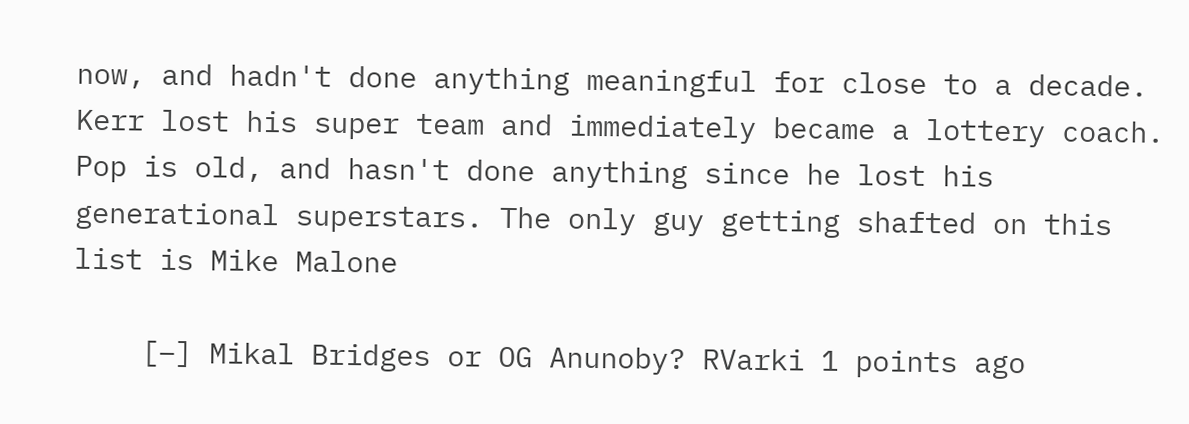now, and hadn't done anything meaningful for close to a decade. Kerr lost his super team and immediately became a lottery coach. Pop is old, and hasn't done anything since he lost his generational superstars. The only guy getting shafted on this list is Mike Malone

    [–] Mikal Bridges or OG Anunoby? RVarki 1 points ago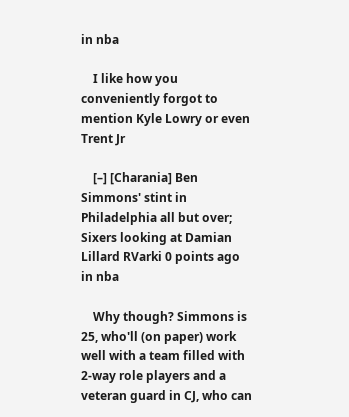in nba

    I like how you conveniently forgot to mention Kyle Lowry or even Trent Jr

    [–] [Charania] Ben Simmons' stint in Philadelphia all but over; Sixers looking at Damian Lillard RVarki 0 points ago in nba

    Why though? Simmons is 25, who'll (on paper) work well with a team filled with 2-way role players and a veteran guard in CJ, who can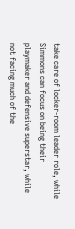take care of locker-room leader role, while Simmons can focus on being their playmaker and defensive superstar, while not facing much of the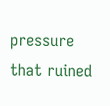pressure that ruined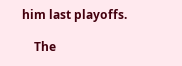him last playoffs.

    The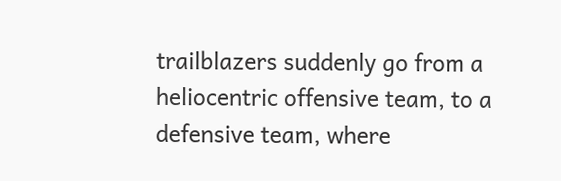trailblazers suddenly go from a heliocentric offensive team, to a defensive team, where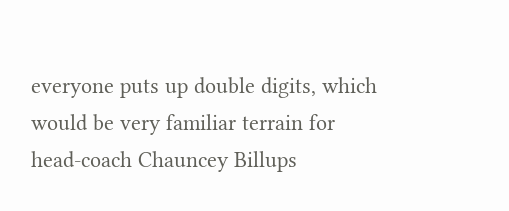everyone puts up double digits, which would be very familiar terrain for head-coach Chauncey Billups